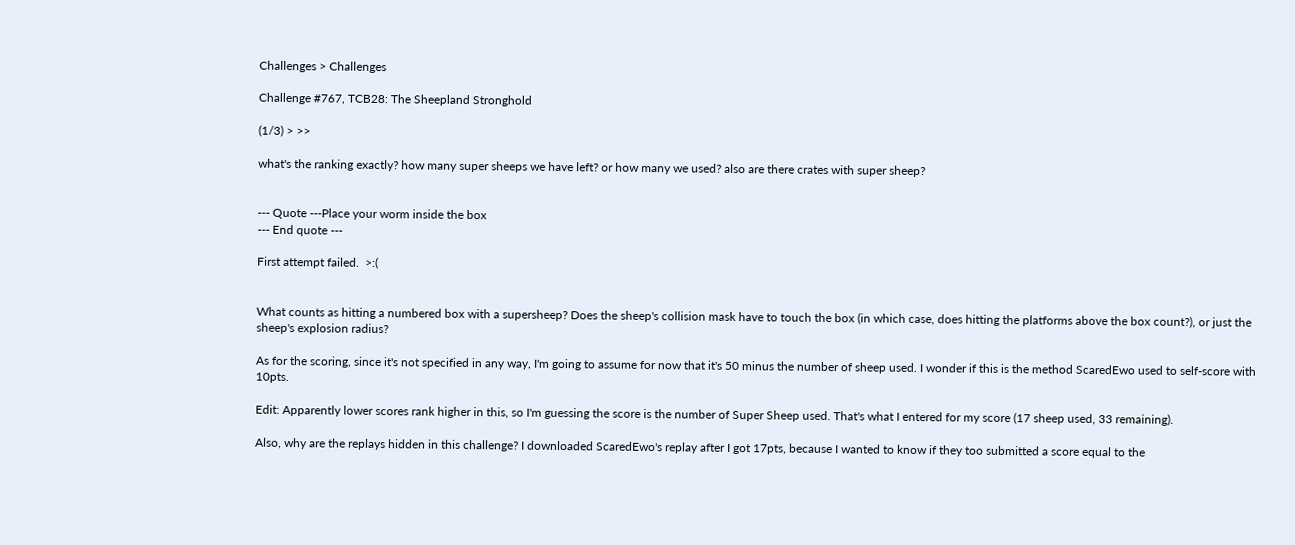Challenges > Challenges

Challenge #767, TCB28: The Sheepland Stronghold

(1/3) > >>

what's the ranking exactly? how many super sheeps we have left? or how many we used? also are there crates with super sheep?


--- Quote ---Place your worm inside the box
--- End quote ---

First attempt failed.  >:(


What counts as hitting a numbered box with a supersheep? Does the sheep's collision mask have to touch the box (in which case, does hitting the platforms above the box count?), or just the sheep's explosion radius?

As for the scoring, since it's not specified in any way, I'm going to assume for now that it's 50 minus the number of sheep used. I wonder if this is the method ScaredEwo used to self-score with 10pts.

Edit: Apparently lower scores rank higher in this, so I'm guessing the score is the number of Super Sheep used. That's what I entered for my score (17 sheep used, 33 remaining).

Also, why are the replays hidden in this challenge? I downloaded ScaredEwo's replay after I got 17pts, because I wanted to know if they too submitted a score equal to the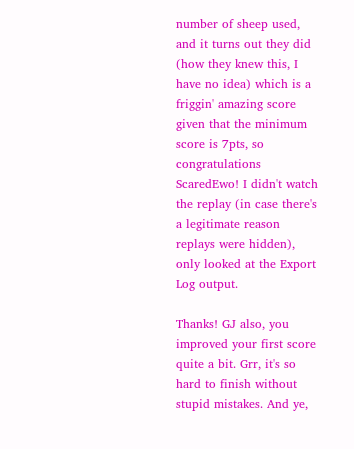number of sheep used, and it turns out they did (how they knew this, I have no idea) which is a friggin' amazing score given that the minimum score is 7pts, so congratulations ScaredEwo! I didn't watch the replay (in case there's a legitimate reason replays were hidden), only looked at the Export Log output.

Thanks! GJ also, you improved your first score quite a bit. Grr, it's so hard to finish without stupid mistakes. And ye,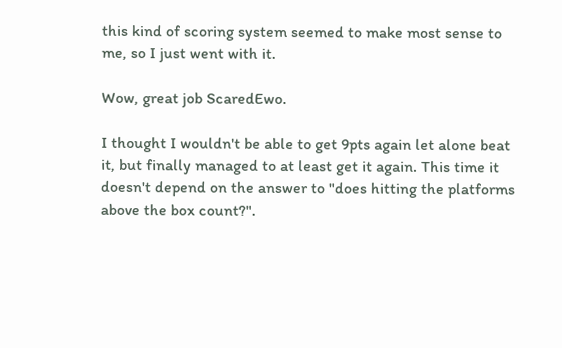this kind of scoring system seemed to make most sense to me, so I just went with it.

Wow, great job ScaredEwo.

I thought I wouldn't be able to get 9pts again let alone beat it, but finally managed to at least get it again. This time it doesn't depend on the answer to "does hitting the platforms above the box count?".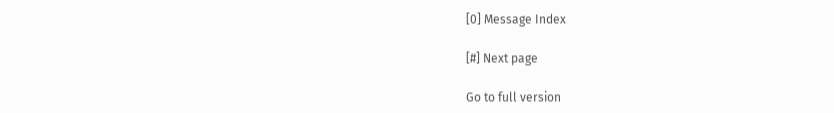[0] Message Index

[#] Next page

Go to full version